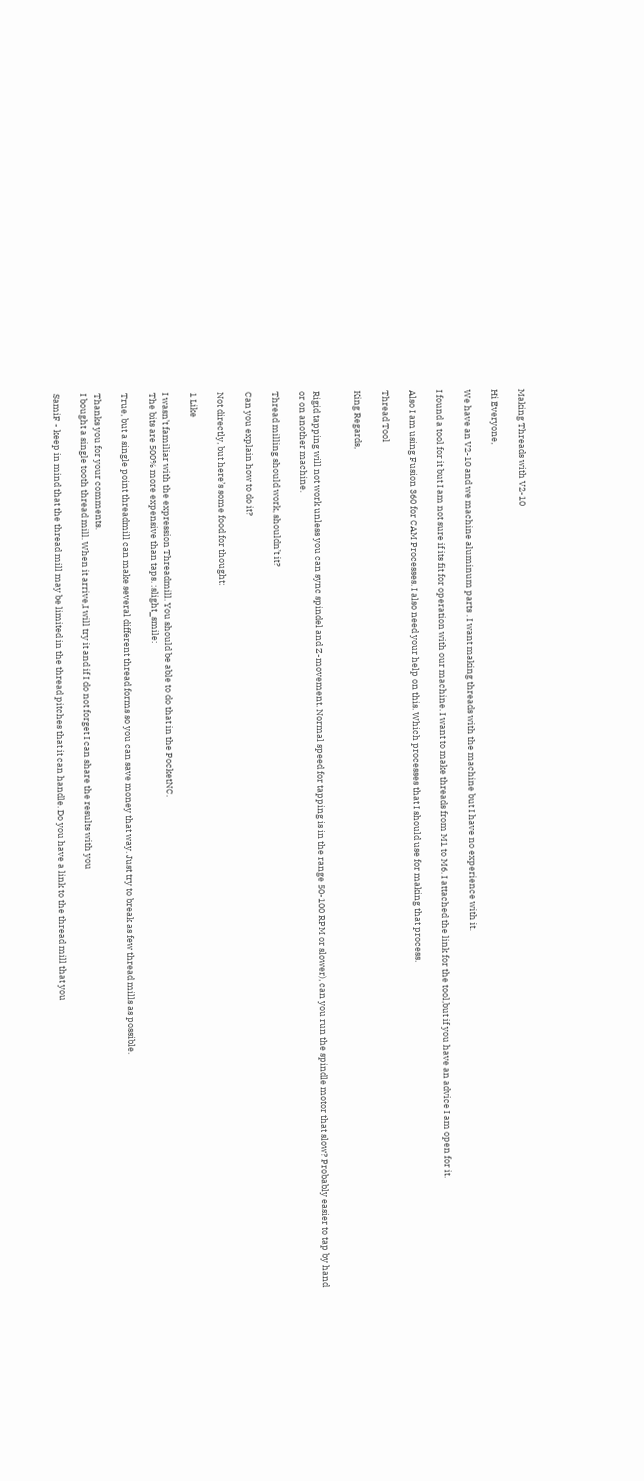Making Threads with V2-10

Hi Everyone,

We have an V2-10 and we machine aluminum parts . I want making threads with the machine but I have no experience with it.

I found a tool for it but I am not sure if its fit for operation with our machine. I want to make threads from M1 to M6. I attached the link for the tool,but if you have an advice I am open for it.

Also I am using Fusion 360 for CAM Processes. I also need your help on this. Which processes that I should use for making that process.

Thread Tool

King Regards,


Rigid tapping will not work unless you can sync spindel and Z-movement. Normal speed for tapping is in the range 50-100 RPM or slower), can you run the spindle motor that slow? Probably easier to tap by hand or on another machine.

Thread milling should work, shouldn’t it?

Can you explain how to do it?

Not directly, but here’s some food for thought:

1 Like

I wasn’t familiar with the expression Threadmill. You should be able to do that in the PocketNC.
The bits are 500% more expensive than taps. :slight_smile:

True, but a single point threadmill can make several different thread forms so you can save money that way. Just try to break as few thread mills as possible.

Thanks you for your comments.
I bought a single tooth thread mill. When it arrive,I will try it and if I do not forget I can share the results with you

SamiF - keep in mind that the thread mill may be limited in the thread pitches that it can handle. Do you have a link to the thread mill that you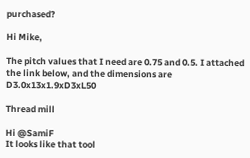purchased?

Hi Mike,

The pitch values that I need are 0.75 and 0.5. I attached the link below, and the dimensions are D3.0x13x1.9xD3xL50

Thread mill

Hi @SamiF
It looks like that tool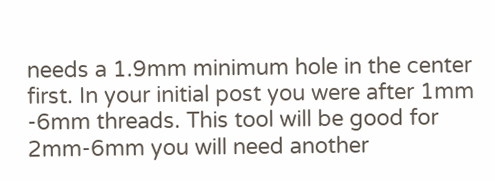needs a 1.9mm minimum hole in the center first. In your initial post you were after 1mm -6mm threads. This tool will be good for 2mm-6mm you will need another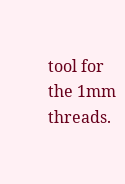tool for the 1mm threads.